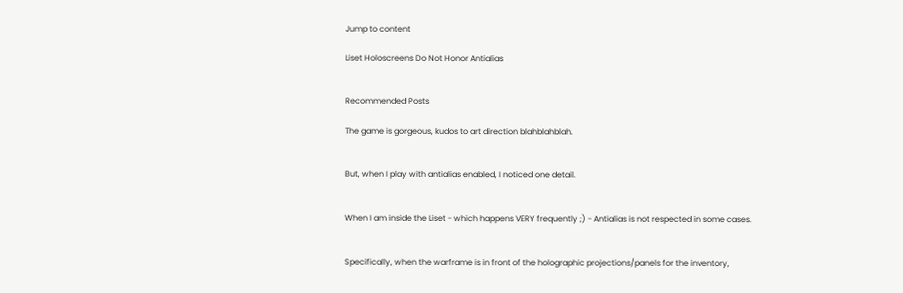Jump to content

Liset Holoscreens Do Not Honor Antialias


Recommended Posts

The game is gorgeous, kudos to art direction blahblahblah.


But, when I play with antialias enabled, I noticed one detail.


When I am inside the Liset - which happens VERY frequently ;) - Antialias is not respected in some cases.


Specifically, when the warframe is in front of the holographic projections/panels for the inventory,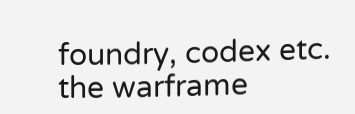foundry, codex etc. the warframe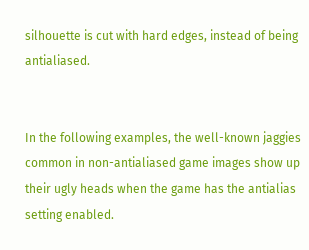silhouette is cut with hard edges, instead of being antialiased.


In the following examples, the well-known jaggies common in non-antialiased game images show up their ugly heads when the game has the antialias setting enabled.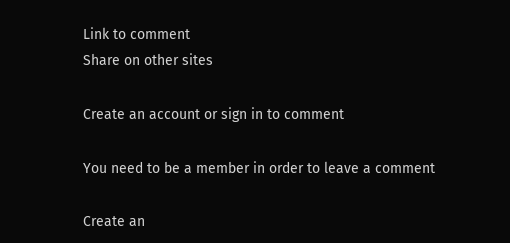Link to comment
Share on other sites

Create an account or sign in to comment

You need to be a member in order to leave a comment

Create an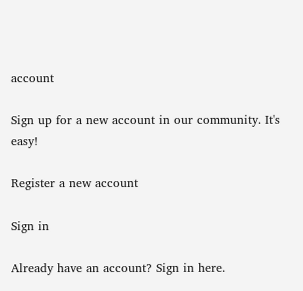account

Sign up for a new account in our community. It's easy!

Register a new account

Sign in

Already have an account? Sign in here.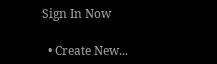Sign In Now

  • Create New...